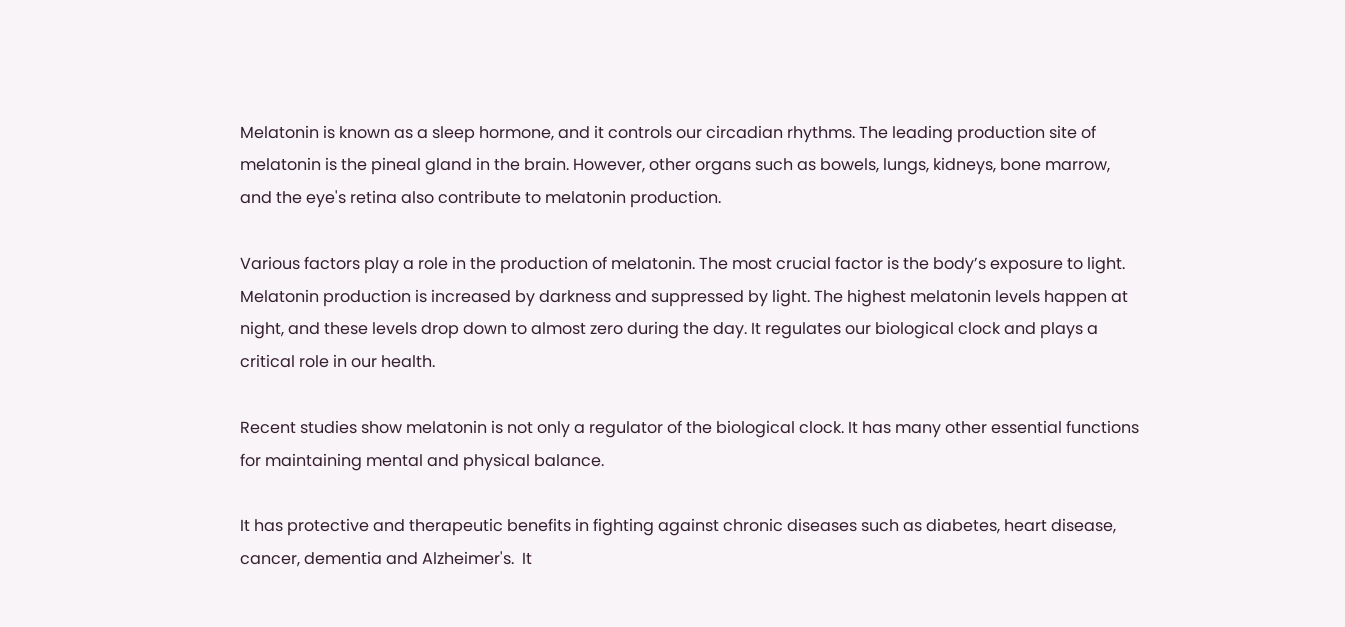Melatonin is known as a sleep hormone, and it controls our circadian rhythms. The leading production site of melatonin is the pineal gland in the brain. However, other organs such as bowels, lungs, kidneys, bone marrow, and the eye's retina also contribute to melatonin production.

Various factors play a role in the production of melatonin. The most crucial factor is the body’s exposure to light. Melatonin production is increased by darkness and suppressed by light. The highest melatonin levels happen at night, and these levels drop down to almost zero during the day. It regulates our biological clock and plays a critical role in our health.

Recent studies show melatonin is not only a regulator of the biological clock. It has many other essential functions for maintaining mental and physical balance.

It has protective and therapeutic benefits in fighting against chronic diseases such as diabetes, heart disease, cancer, dementia and Alzheimer's.  It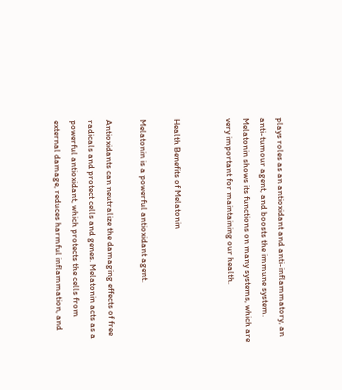plays roles as an antioxidant and anti-inflammatory, an anti-tumour agent, and boosts the immune system. Melatonin shows its functions on many systems, which are very important for maintaining our health.


Health Benefits of Melatonin

Melatonin is a powerful antioxidant agent.

Antioxidants can neutralize the damaging effects of free radicals and protect cells and genes. Melatonin acts as a powerful antioxidant, which protects the cells from external damage, reduces harmful inflammation, and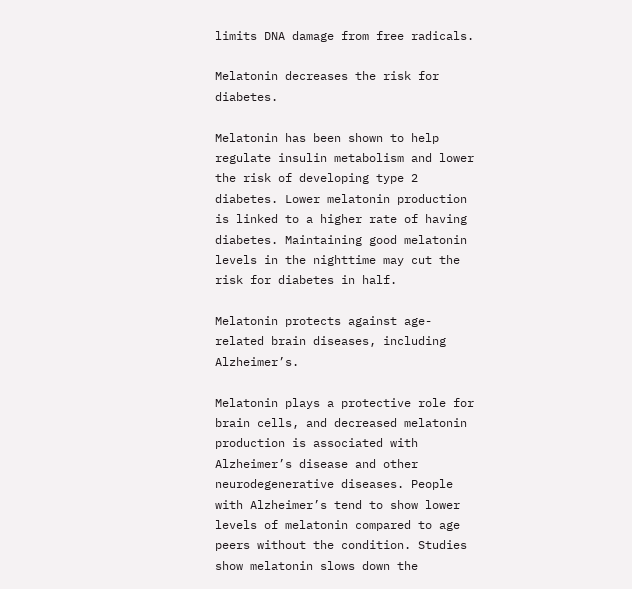limits DNA damage from free radicals.

Melatonin decreases the risk for diabetes.

Melatonin has been shown to help regulate insulin metabolism and lower the risk of developing type 2 diabetes. Lower melatonin production is linked to a higher rate of having diabetes. Maintaining good melatonin levels in the nighttime may cut the risk for diabetes in half.

Melatonin protects against age-related brain diseases, including Alzheimer’s.

Melatonin plays a protective role for brain cells, and decreased melatonin production is associated with Alzheimer’s disease and other neurodegenerative diseases. People with Alzheimer’s tend to show lower levels of melatonin compared to age peers without the condition. Studies show melatonin slows down the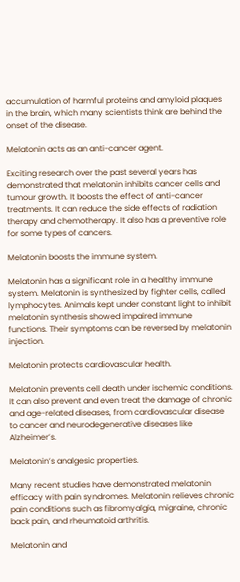accumulation of harmful proteins and amyloid plaques in the brain, which many scientists think are behind the onset of the disease.

Melatonin acts as an anti-cancer agent.

Exciting research over the past several years has demonstrated that melatonin inhibits cancer cells and tumour growth. It boosts the effect of anti-cancer treatments. It can reduce the side effects of radiation therapy and chemotherapy. It also has a preventive role for some types of cancers.

Melatonin boosts the immune system.

Melatonin has a significant role in a healthy immune system. Melatonin is synthesized by fighter cells, called lymphocytes. Animals kept under constant light to inhibit melatonin synthesis showed impaired immune functions. Their symptoms can be reversed by melatonin injection.

Melatonin protects cardiovascular health.

Melatonin prevents cell death under ischemic conditions. It can also prevent and even treat the damage of chronic and age-related diseases, from cardiovascular disease to cancer and neurodegenerative diseases like Alzheimer’s.

Melatonin’s analgesic properties.

Many recent studies have demonstrated melatonin efficacy with pain syndromes. Melatonin relieves chronic pain conditions such as fibromyalgia, migraine, chronic back pain, and rheumatoid arthritis.

Melatonin and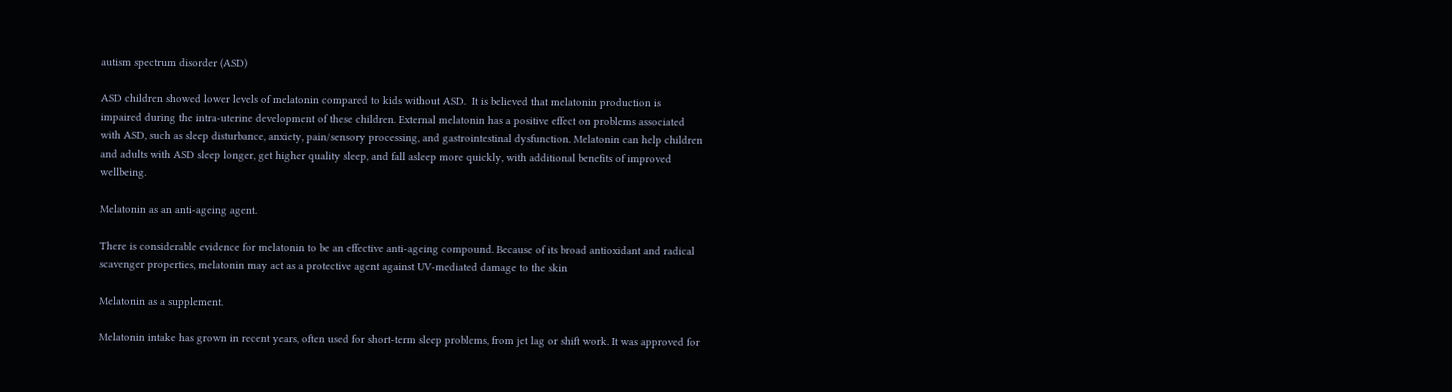autism spectrum disorder (ASD)

ASD children showed lower levels of melatonin compared to kids without ASD.  It is believed that melatonin production is impaired during the intra-uterine development of these children. External melatonin has a positive effect on problems associated with ASD, such as sleep disturbance, anxiety, pain/sensory processing, and gastrointestinal dysfunction. Melatonin can help children and adults with ASD sleep longer, get higher quality sleep, and fall asleep more quickly, with additional benefits of improved wellbeing.

Melatonin as an anti-ageing agent.

There is considerable evidence for melatonin to be an effective anti-ageing compound. Because of its broad antioxidant and radical scavenger properties, melatonin may act as a protective agent against UV-mediated damage to the skin

Melatonin as a supplement.

Melatonin intake has grown in recent years, often used for short-term sleep problems, from jet lag or shift work. It was approved for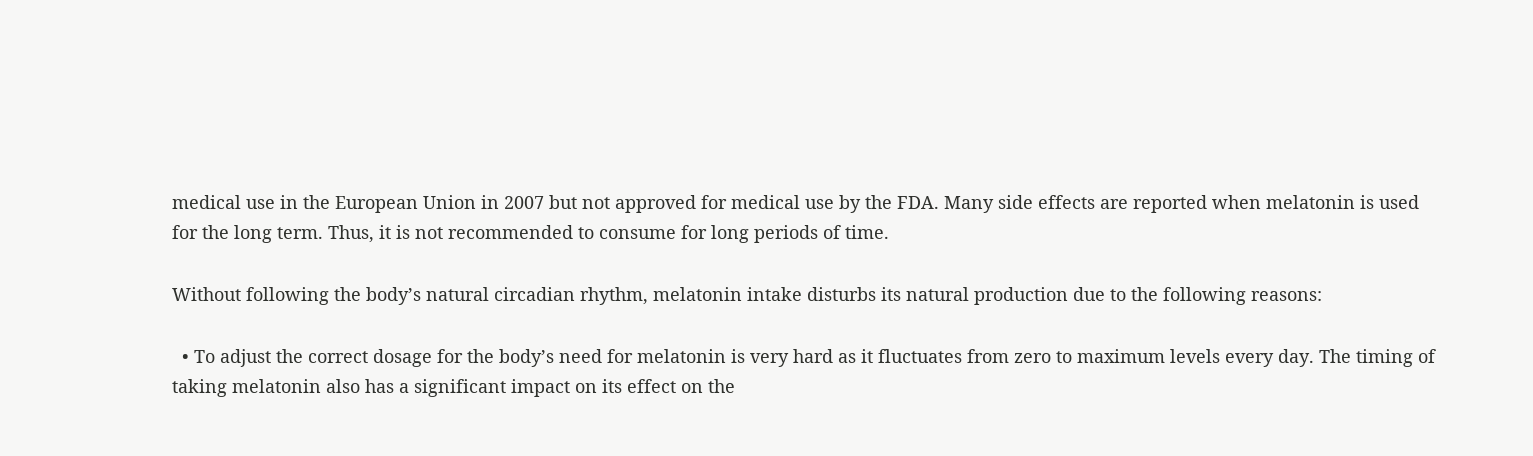medical use in the European Union in 2007 but not approved for medical use by the FDA. Many side effects are reported when melatonin is used for the long term. Thus, it is not recommended to consume for long periods of time.

Without following the body’s natural circadian rhythm, melatonin intake disturbs its natural production due to the following reasons:

  • To adjust the correct dosage for the body’s need for melatonin is very hard as it fluctuates from zero to maximum levels every day. The timing of taking melatonin also has a significant impact on its effect on the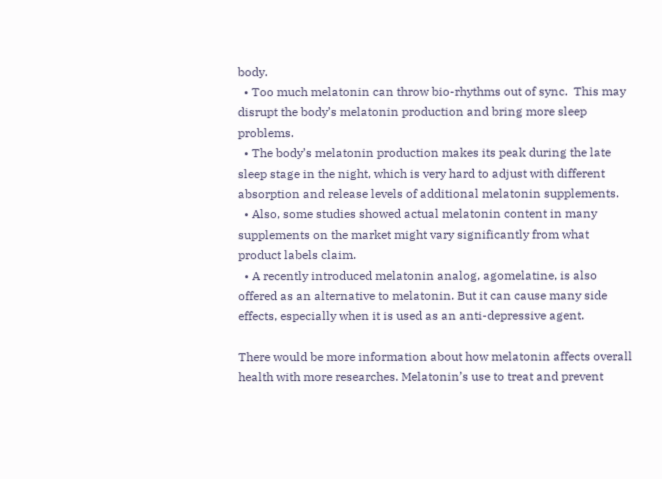body.
  • Too much melatonin can throw bio-rhythms out of sync.  This may disrupt the body’s melatonin production and bring more sleep problems.
  • The body’s melatonin production makes its peak during the late sleep stage in the night, which is very hard to adjust with different absorption and release levels of additional melatonin supplements.
  • Also, some studies showed actual melatonin content in many supplements on the market might vary significantly from what product labels claim.
  • A recently introduced melatonin analog, agomelatine, is also offered as an alternative to melatonin. But it can cause many side effects, especially when it is used as an anti-depressive agent.

There would be more information about how melatonin affects overall health with more researches. Melatonin’s use to treat and prevent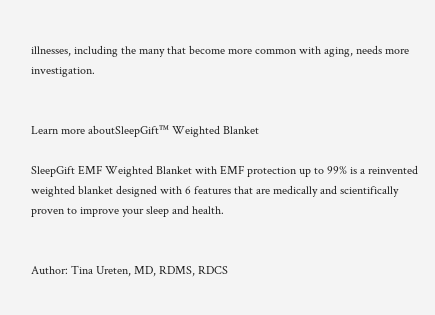illnesses, including the many that become more common with aging, needs more investigation.


Learn more aboutSleepGift™ Weighted Blanket

SleepGift EMF Weighted Blanket with EMF protection up to 99% is a reinvented weighted blanket designed with 6 features that are medically and scientifically proven to improve your sleep and health.


Author: Tina Ureten, MD, RDMS, RDCS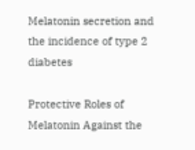Melatonin secretion and the incidence of type 2 diabetes

Protective Roles of Melatonin Against the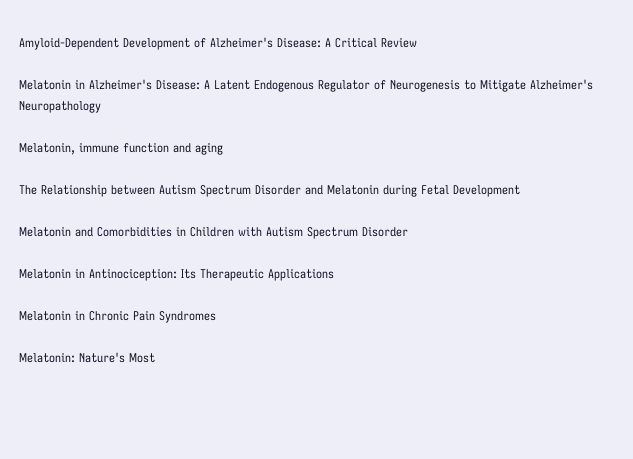Amyloid-Dependent Development of Alzheimer's Disease: A Critical Review

Melatonin in Alzheimer's Disease: A Latent Endogenous Regulator of Neurogenesis to Mitigate Alzheimer's Neuropathology

Melatonin, immune function and aging

The Relationship between Autism Spectrum Disorder and Melatonin during Fetal Development

Melatonin and Comorbidities in Children with Autism Spectrum Disorder

Melatonin in Antinociception: Its Therapeutic Applications

Melatonin in Chronic Pain Syndromes

Melatonin: Nature's Most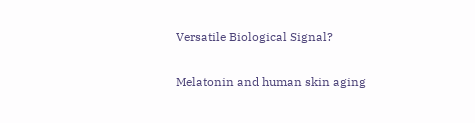Versatile Biological Signal?

Melatonin and human skin aging